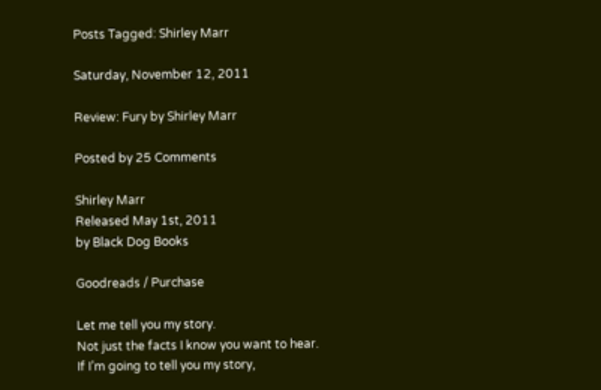Posts Tagged: Shirley Marr

Saturday, November 12, 2011

Review: Fury by Shirley Marr

Posted by 25 Comments

Shirley Marr
Released May 1st, 2011
by Black Dog Books

Goodreads / Purchase

Let me tell you my story.
Not just the facts I know you want to hear.
If I’m going to tell you my story,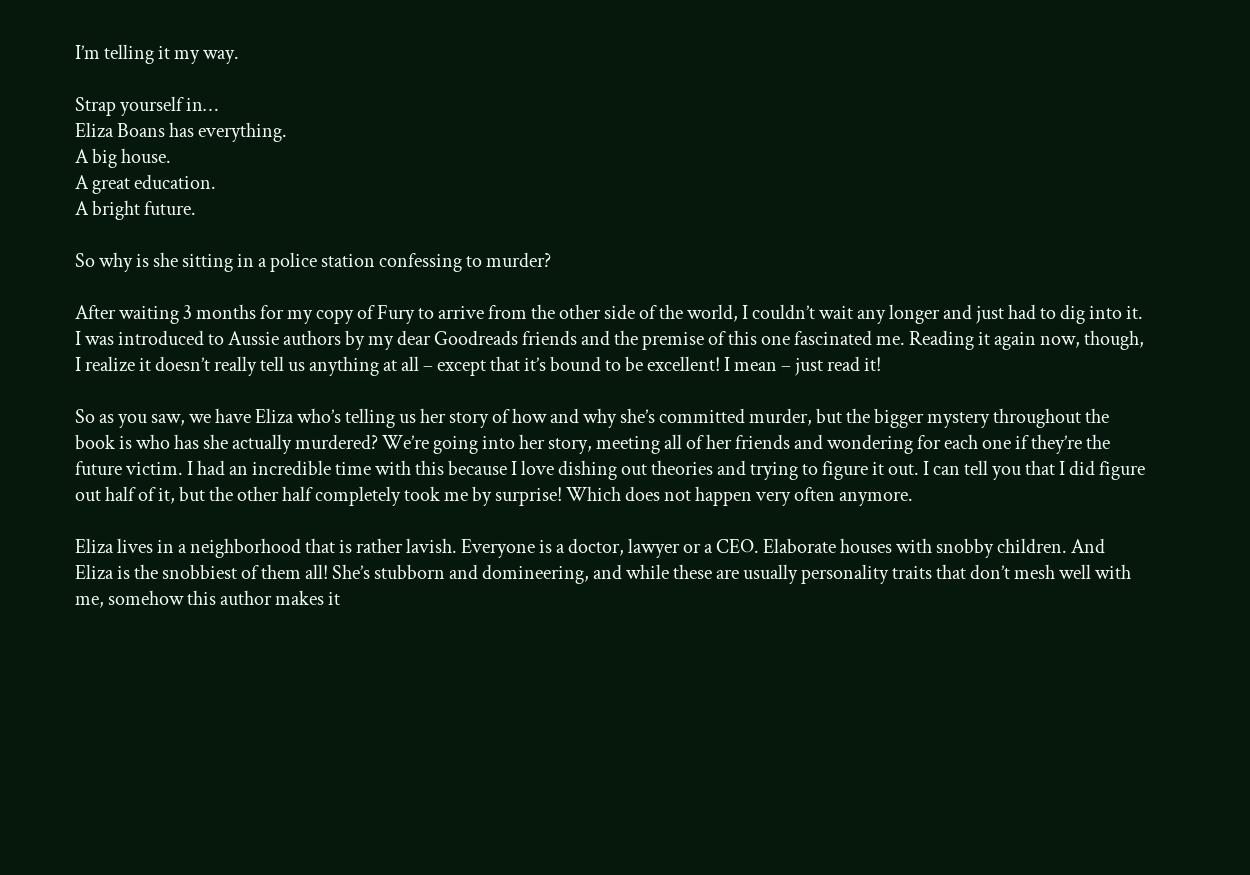I’m telling it my way.

Strap yourself in…
Eliza Boans has everything.
A big house.
A great education.
A bright future.

So why is she sitting in a police station confessing to murder?

After waiting 3 months for my copy of Fury to arrive from the other side of the world, I couldn’t wait any longer and just had to dig into it. I was introduced to Aussie authors by my dear Goodreads friends and the premise of this one fascinated me. Reading it again now, though, I realize it doesn’t really tell us anything at all – except that it’s bound to be excellent! I mean – just read it!

So as you saw, we have Eliza who’s telling us her story of how and why she’s committed murder, but the bigger mystery throughout the book is who has she actually murdered? We’re going into her story, meeting all of her friends and wondering for each one if they’re the future victim. I had an incredible time with this because I love dishing out theories and trying to figure it out. I can tell you that I did figure out half of it, but the other half completely took me by surprise! Which does not happen very often anymore.

Eliza lives in a neighborhood that is rather lavish. Everyone is a doctor, lawyer or a CEO. Elaborate houses with snobby children. And Eliza is the snobbiest of them all! She’s stubborn and domineering, and while these are usually personality traits that don’t mesh well with me, somehow this author makes it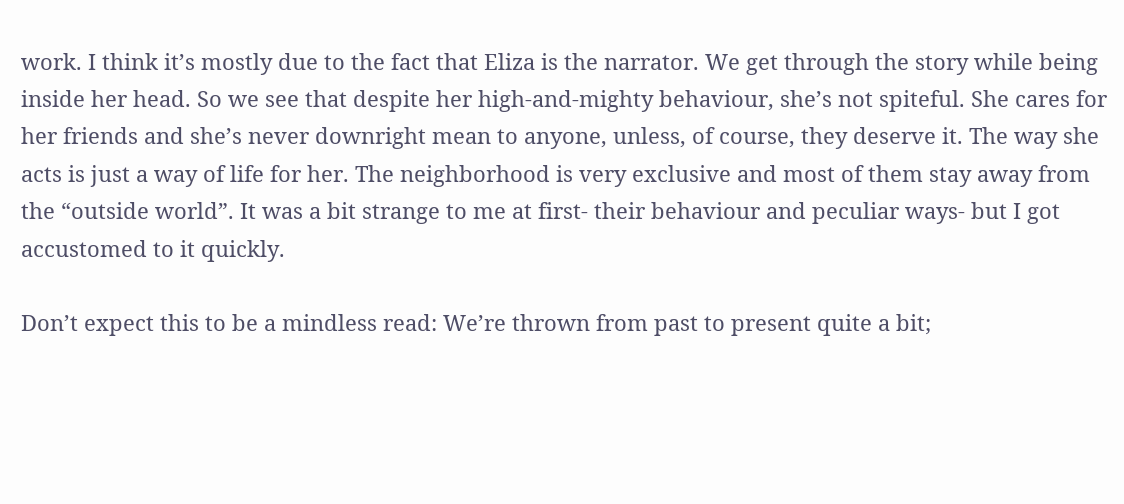work. I think it’s mostly due to the fact that Eliza is the narrator. We get through the story while being inside her head. So we see that despite her high-and-mighty behaviour, she’s not spiteful. She cares for her friends and she’s never downright mean to anyone, unless, of course, they deserve it. The way she acts is just a way of life for her. The neighborhood is very exclusive and most of them stay away from the “outside world”. It was a bit strange to me at first- their behaviour and peculiar ways- but I got accustomed to it quickly.

Don’t expect this to be a mindless read: We’re thrown from past to present quite a bit;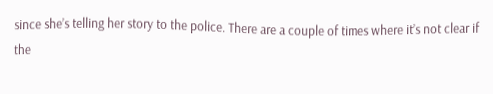since she’s telling her story to the police. There are a couple of times where it’s not clear if the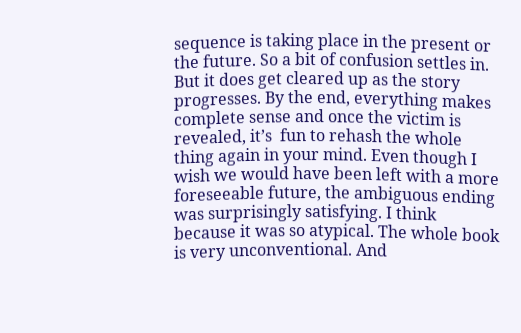sequence is taking place in the present or the future. So a bit of confusion settles in. But it does get cleared up as the story progresses. By the end, everything makes complete sense and once the victim is revealed, it’s  fun to rehash the whole thing again in your mind. Even though I wish we would have been left with a more foreseeable future, the ambiguous ending was surprisingly satisfying. I think because it was so atypical. The whole book is very unconventional. And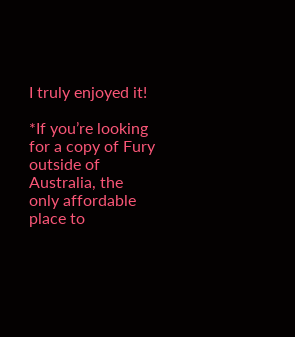I truly enjoyed it!

*If you’re looking for a copy of Fury outside of Australia, the only affordable place to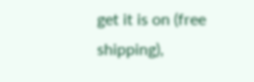get it is on (free shipping),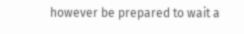however be prepared to wait a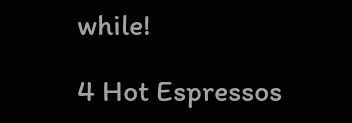while!

4 Hot Espressos